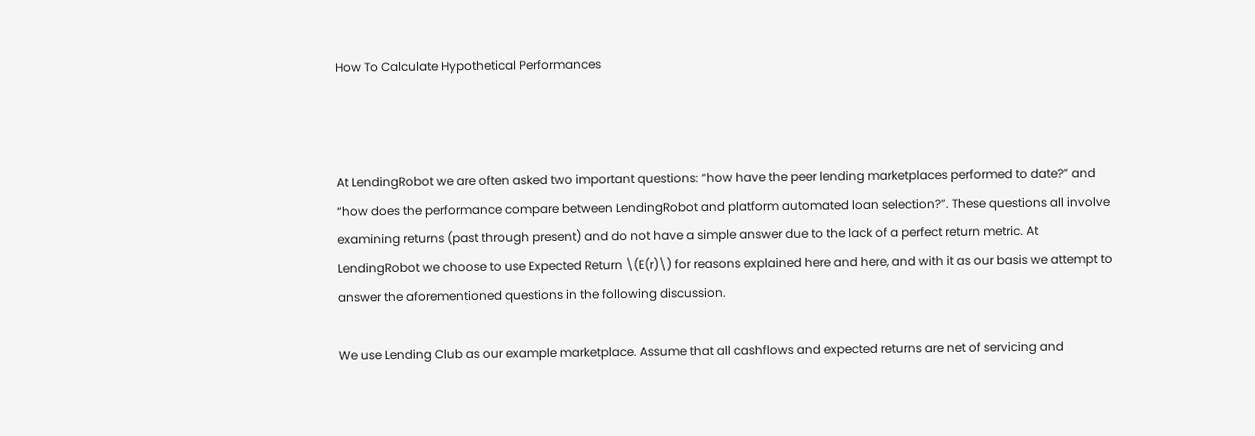How To Calculate Hypothetical Performances



At LendingRobot we are often asked two important questions: “how have the peer lending marketplaces performed to date?” and “how does the performance compare between LendingRobot and platform automated loan selection?”. These questions all involve examining returns (past through present) and do not have a simple answer due to the lack of a perfect return metric. At LendingRobot we choose to use Expected Return \(E(r)\) for reasons explained here and here, and with it as our basis we attempt to answer the aforementioned questions in the following discussion.

We use Lending Club as our example marketplace. Assume that all cashflows and expected returns are net of servicing and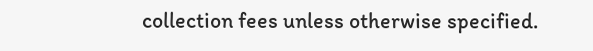collection fees unless otherwise specified.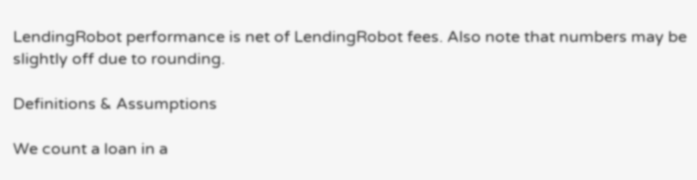LendingRobot performance is net of LendingRobot fees. Also note that numbers may be slightly off due to rounding.

Definitions & Assumptions

We count a loan in a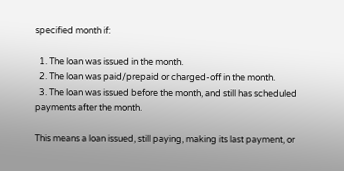specified month if:

  1. The loan was issued in the month.
  2. The loan was paid/prepaid or charged-off in the month.
  3. The loan was issued before the month, and still has scheduled payments after the month.

This means a loan issued, still paying, making its last payment, or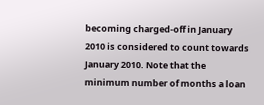becoming charged-off in January 2010 is considered to count towards January 2010. Note that the minimum number of months a loan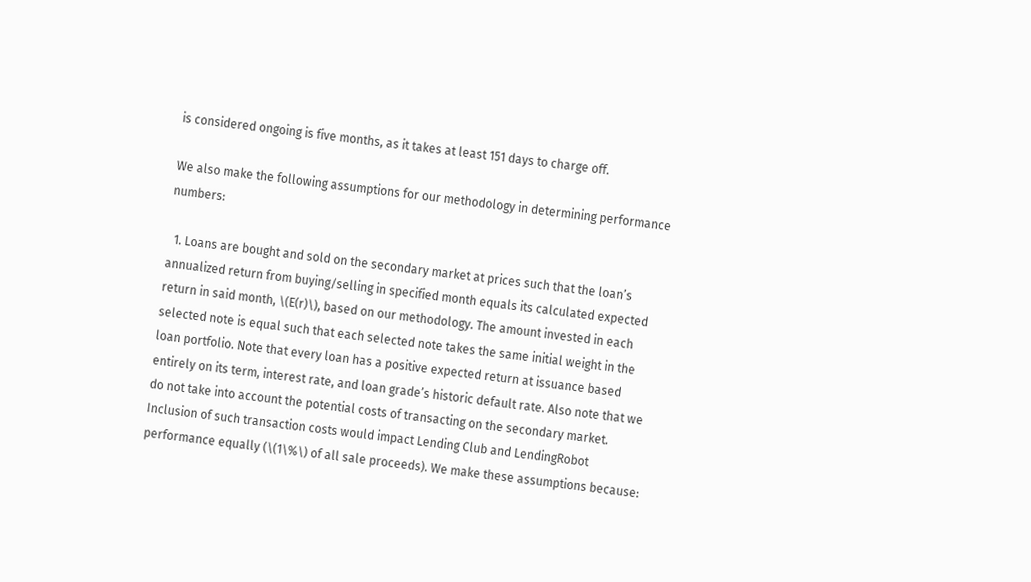is considered ongoing is five months, as it takes at least 151 days to charge off.

We also make the following assumptions for our methodology in determining performance numbers:

  1. Loans are bought and sold on the secondary market at prices such that the loan’s annualized return from buying/selling in specified month equals its calculated expected return in said month, \(E(r)\), based on our methodology. The amount invested in each selected note is equal such that each selected note takes the same initial weight in the loan portfolio. Note that every loan has a positive expected return at issuance based entirely on its term, interest rate, and loan grade’s historic default rate. Also note that we do not take into account the potential costs of transacting on the secondary market. Inclusion of such transaction costs would impact Lending Club and LendingRobot performance equally (\(1\%\) of all sale proceeds). We make these assumptions because: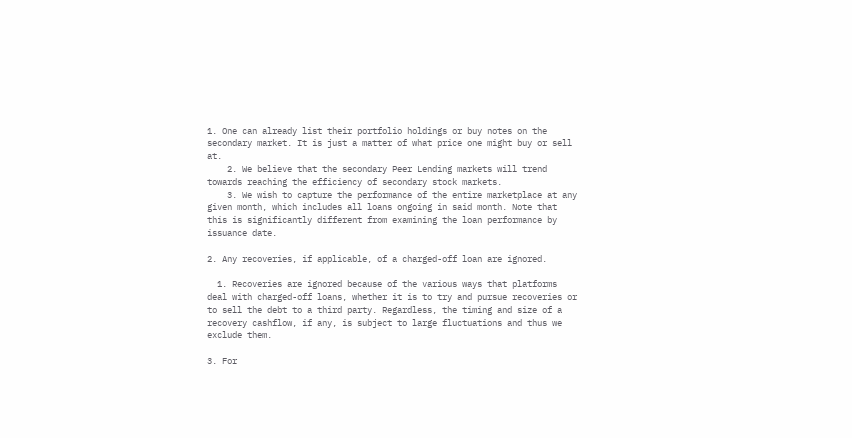1. One can already list their portfolio holdings or buy notes on the secondary market. It is just a matter of what price one might buy or sell at.
    2. We believe that the secondary Peer Lending markets will trend towards reaching the efficiency of secondary stock markets.
    3. We wish to capture the performance of the entire marketplace at any given month, which includes all loans ongoing in said month. Note that this is significantly different from examining the loan performance by issuance date.

2. Any recoveries, if applicable, of a charged-off loan are ignored.

  1. Recoveries are ignored because of the various ways that platforms deal with charged-off loans, whether it is to try and pursue recoveries or to sell the debt to a third party. Regardless, the timing and size of a recovery cashflow, if any, is subject to large fluctuations and thus we exclude them.

3. For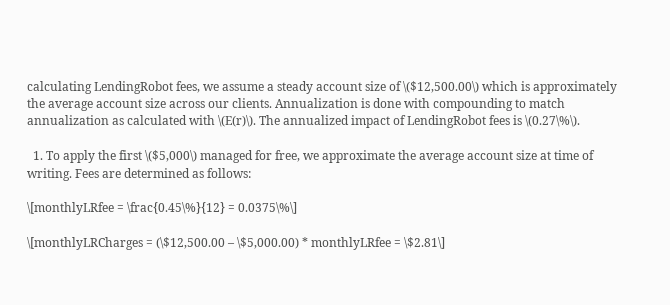calculating LendingRobot fees, we assume a steady account size of \($12,500.00\) which is approximately the average account size across our clients. Annualization is done with compounding to match annualization as calculated with \(E(r)\). The annualized impact of LendingRobot fees is \(0.27\%\).

  1. To apply the first \($5,000\) managed for free, we approximate the average account size at time of writing. Fees are determined as follows:

\[monthlyLRfee = \frac{0.45\%}{12} = 0.0375\%\]

\[monthlyLRCharges = (\$12,500.00 – \$5,000.00) * monthlyLRfee = \$2.81\]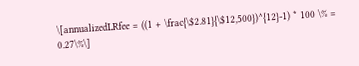\[annualizedLRfee = ((1 + \frac{\$2.81}{\$12,500})^{12}-1) * 100 \% = 0.27\%\]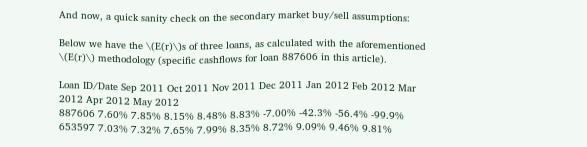And now, a quick sanity check on the secondary market buy/sell assumptions:

Below we have the \(E(r)\)s of three loans, as calculated with the aforementioned \(E(r)\) methodology (specific cashflows for loan 887606 in this article).

Loan ID/Date Sep 2011 Oct 2011 Nov 2011 Dec 2011 Jan 2012 Feb 2012 Mar 2012 Apr 2012 May 2012
887606 7.60% 7.85% 8.15% 8.48% 8.83% -7.00% -42.3% -56.4% -99.9%
653597 7.03% 7.32% 7.65% 7.99% 8.35% 8.72% 9.09% 9.46% 9.81%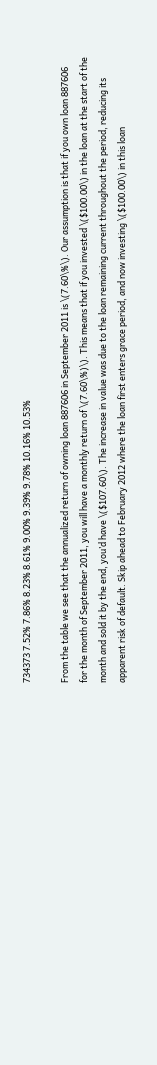734373 7.52% 7.86% 8.23% 8.61% 9.00% 9.39% 9.78% 10.16% 10.53%

From the table we see that the annualized return of owning loan 887606 in September 2011 is \(7.60\%\). Our assumption is that if you own loan 887606 for the month of September 2011, you will have a monthly return of \(7.60\%)\). This means that if you invested \($100.00\) in the loan at the start of the month and sold it by the end, you’d have \($107.60\). The increase in value was due to the loan remaining current throughout the period, reducing its apparent risk of default. Skip ahead to February 2012 where the loan first enters grace period, and now investing \($100.00\) in this loan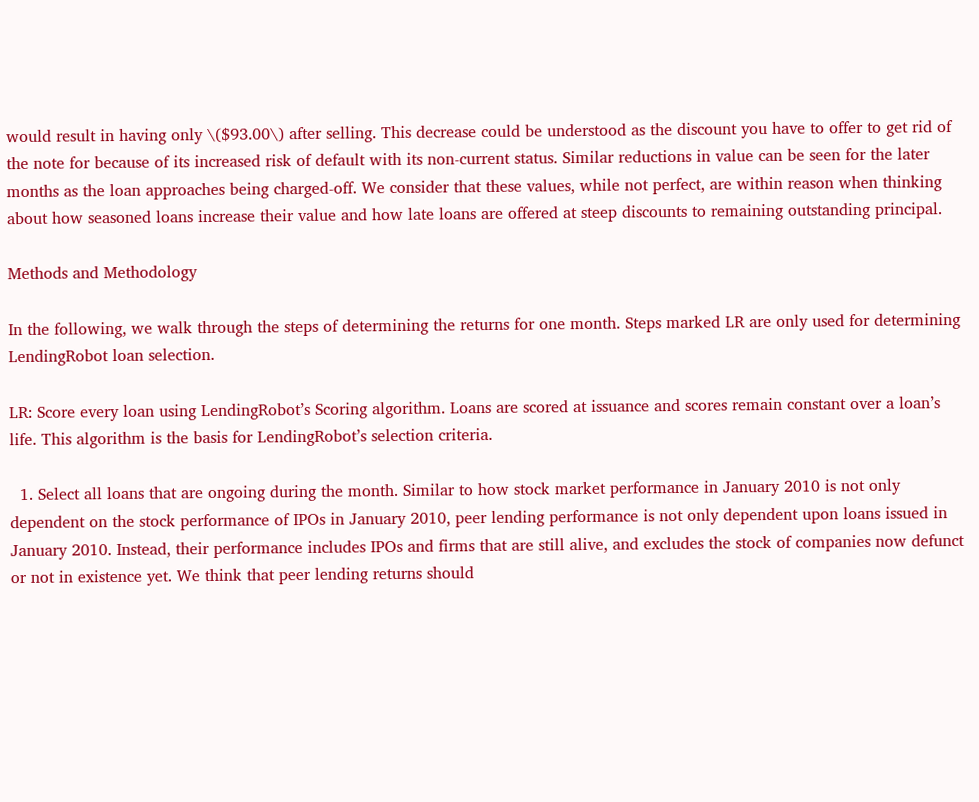would result in having only \($93.00\) after selling. This decrease could be understood as the discount you have to offer to get rid of the note for because of its increased risk of default with its non-current status. Similar reductions in value can be seen for the later months as the loan approaches being charged-off. We consider that these values, while not perfect, are within reason when thinking about how seasoned loans increase their value and how late loans are offered at steep discounts to remaining outstanding principal.

Methods and Methodology

In the following, we walk through the steps of determining the returns for one month. Steps marked LR are only used for determining LendingRobot loan selection.

LR: Score every loan using LendingRobot’s Scoring algorithm. Loans are scored at issuance and scores remain constant over a loan’s life. This algorithm is the basis for LendingRobot’s selection criteria.

  1. Select all loans that are ongoing during the month. Similar to how stock market performance in January 2010 is not only dependent on the stock performance of IPOs in January 2010, peer lending performance is not only dependent upon loans issued in January 2010. Instead, their performance includes IPOs and firms that are still alive, and excludes the stock of companies now defunct or not in existence yet. We think that peer lending returns should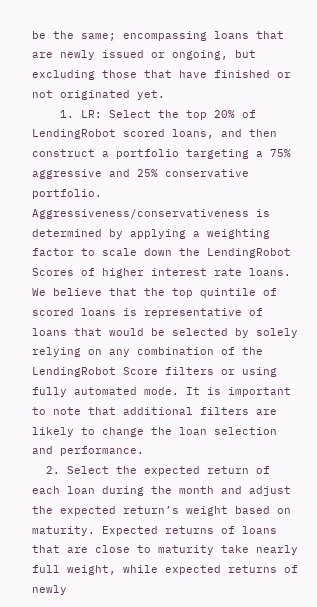be the same; encompassing loans that are newly issued or ongoing, but excluding those that have finished or not originated yet.
    1. LR: Select the top 20% of LendingRobot scored loans, and then construct a portfolio targeting a 75% aggressive and 25% conservative portfolio. Aggressiveness/conservativeness is determined by applying a weighting factor to scale down the LendingRobot Scores of higher interest rate loans. We believe that the top quintile of scored loans is representative of loans that would be selected by solely relying on any combination of the LendingRobot Score filters or using fully automated mode. It is important to note that additional filters are likely to change the loan selection and performance.
  2. Select the expected return of each loan during the month and adjust the expected return’s weight based on maturity. Expected returns of loans that are close to maturity take nearly full weight, while expected returns of newly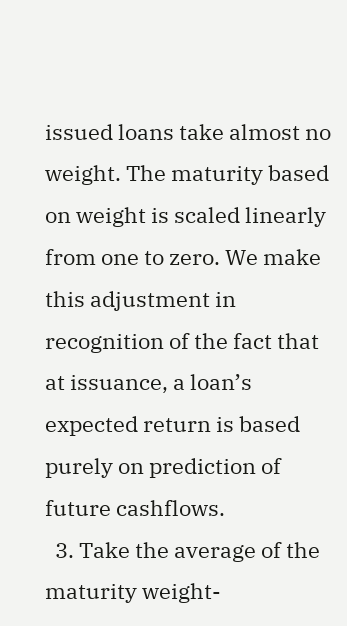issued loans take almost no weight. The maturity based on weight is scaled linearly from one to zero. We make this adjustment in recognition of the fact that at issuance, a loan’s expected return is based purely on prediction of future cashflows.
  3. Take the average of the maturity weight-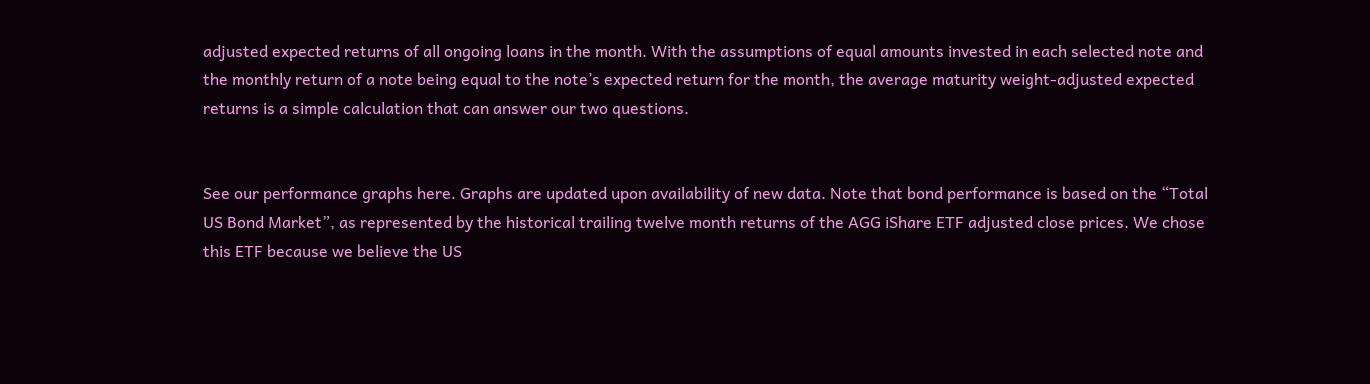adjusted expected returns of all ongoing loans in the month. With the assumptions of equal amounts invested in each selected note and the monthly return of a note being equal to the note’s expected return for the month, the average maturity weight-adjusted expected returns is a simple calculation that can answer our two questions.


See our performance graphs here. Graphs are updated upon availability of new data. Note that bond performance is based on the “Total US Bond Market”, as represented by the historical trailing twelve month returns of the AGG iShare ETF adjusted close prices. We chose this ETF because we believe the US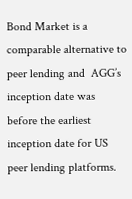Bond Market is a comparable alternative to peer lending and  AGG’s inception date was before the earliest inception date for US peer lending platforms.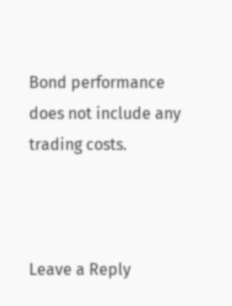Bond performance does not include any trading costs.



Leave a Reply